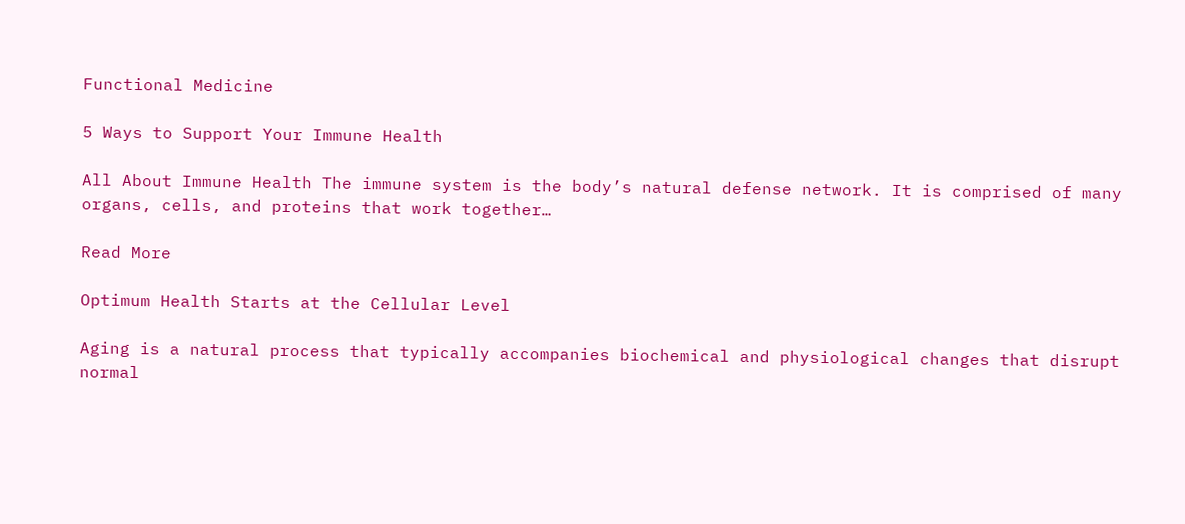Functional Medicine

5 Ways to Support Your Immune Health

All About Immune Health The immune system is the body’s natural defense network. It is comprised of many organs, cells, and proteins that work together…

Read More

Optimum Health Starts at the Cellular Level

Aging is a natural process that typically accompanies biochemical and physiological changes that disrupt normal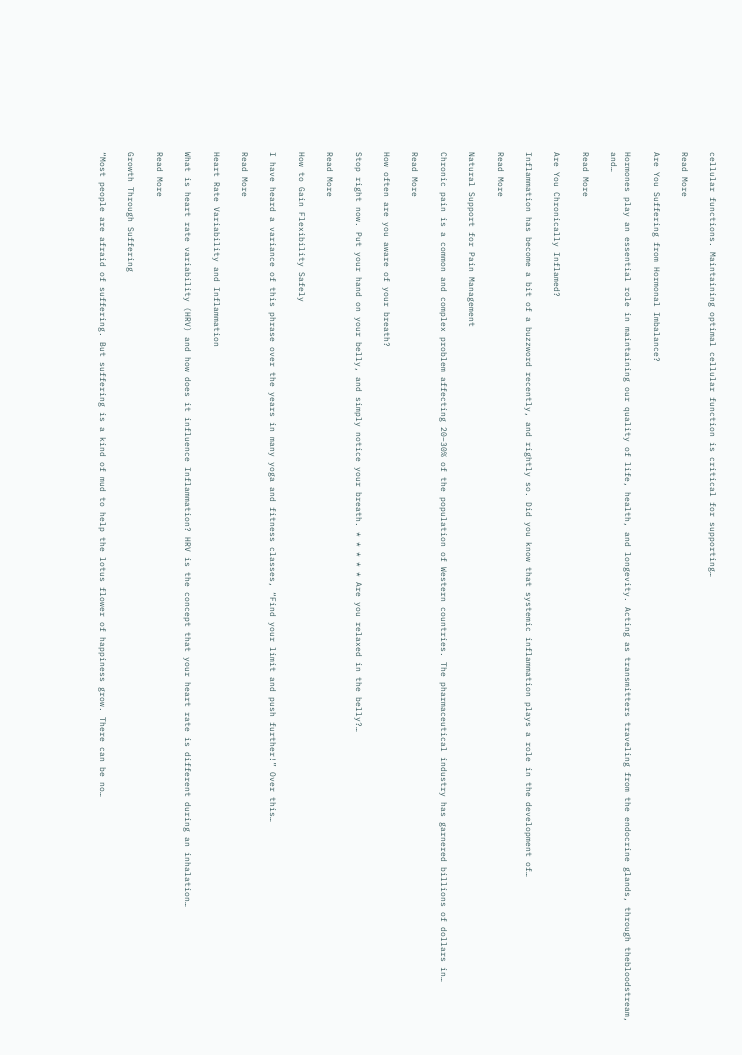cellular functions. Maintaining optimal cellular function is critical for supporting…

Read More

Are You Suffering from Hormonal Imbalance?

Hormones play an essential role in maintaining our quality of life, health, and longevity. Acting as transmitters traveling from the endocrine glands, through thebloodstream, and…

Read More

Are You Chronically Inflamed?

Inflammation has become a bit of a buzzword recently, and rightly so. Did you know that systemic inflammation plays a role in the development of…

Read More

Natural Support for Pain Management

Chronic pain is a common and complex problem affecting 20–30% of the population of Western countries. The pharmaceutical industry has garnered billions of dollars in…

Read More

How often are you aware of your breath?

Stop right now. Put your hand on your belly, and simply notice your breath. * * * * * Are you relaxed in the belly?…

Read More

How to Gain Flexibility Safely

I have heard a variance of this phrase over the years in many yoga and fitness classes, “Find your limit and push further!” Over this…

Read More

Heart Rate Variability and Inflammation

What is heart rate variability (HRV) and how does it influence Inflammation? HRV is the concept that your heart rate is different during an inhalation…

Read More

Growth Through Suffering

“Most people are afraid of suffering. But suffering is a kind of mud to help the lotus flower of happiness grow. There can be no…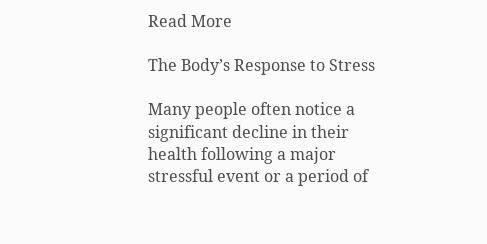Read More

The Body’s Response to Stress

Many people often notice a significant decline in their health following a major stressful event or a period of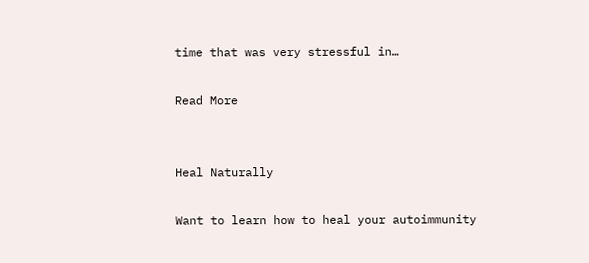time that was very stressful in…

Read More


Heal Naturally

Want to learn how to heal your autoimmunity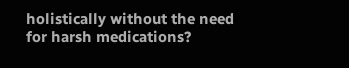holistically without the need for harsh medications?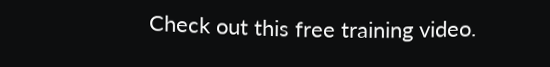Check out this free training video.